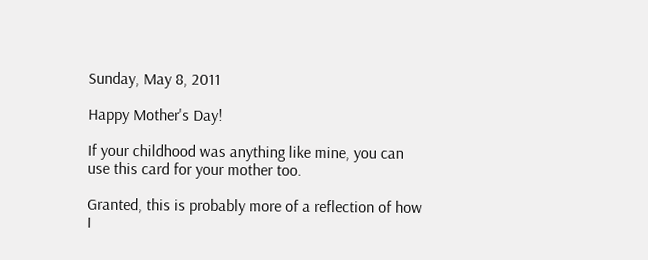Sunday, May 8, 2011

Happy Mother's Day!

If your childhood was anything like mine, you can use this card for your mother too.

Granted, this is probably more of a reflection of how I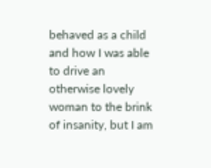behaved as a child and how I was able to drive an otherwise lovely woman to the brink of insanity, but I am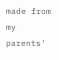made from my parents'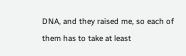DNA, and they raised me, so each of them has to take at least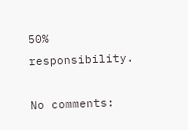50% responsibility.

No comments: